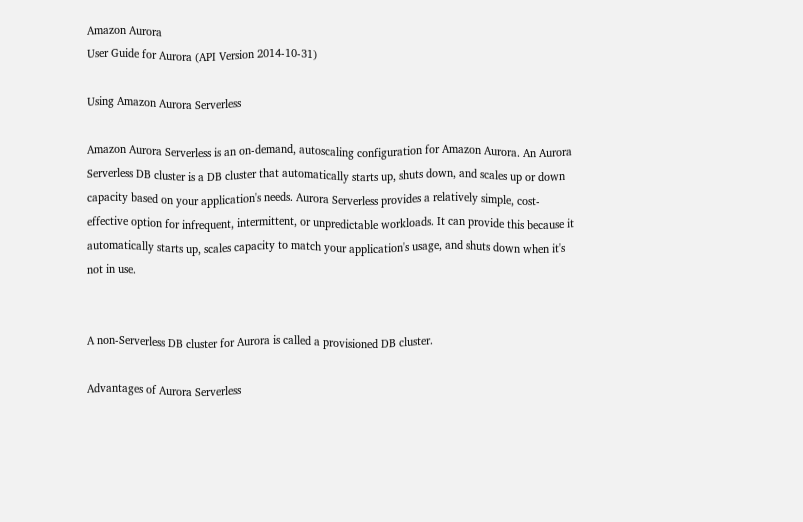Amazon Aurora
User Guide for Aurora (API Version 2014-10-31)

Using Amazon Aurora Serverless

Amazon Aurora Serverless is an on-demand, autoscaling configuration for Amazon Aurora. An Aurora Serverless DB cluster is a DB cluster that automatically starts up, shuts down, and scales up or down capacity based on your application's needs. Aurora Serverless provides a relatively simple, cost-effective option for infrequent, intermittent, or unpredictable workloads. It can provide this because it automatically starts up, scales capacity to match your application's usage, and shuts down when it's not in use.


A non-Serverless DB cluster for Aurora is called a provisioned DB cluster.

Advantages of Aurora Serverless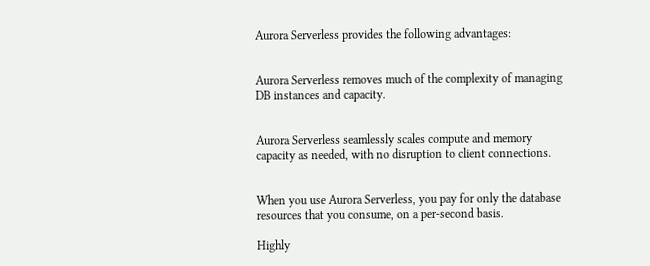Aurora Serverless provides the following advantages:


Aurora Serverless removes much of the complexity of managing DB instances and capacity.


Aurora Serverless seamlessly scales compute and memory capacity as needed, with no disruption to client connections.


When you use Aurora Serverless, you pay for only the database resources that you consume, on a per-second basis.

Highly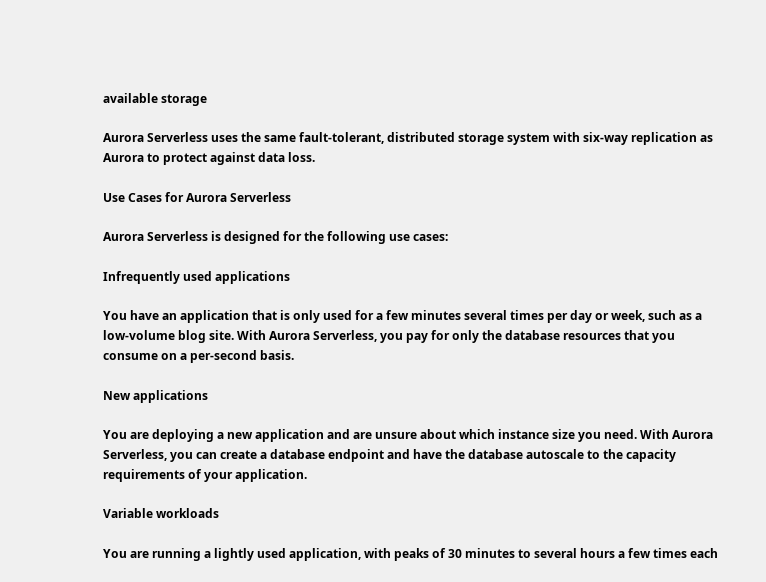available storage

Aurora Serverless uses the same fault-tolerant, distributed storage system with six-way replication as Aurora to protect against data loss.

Use Cases for Aurora Serverless

Aurora Serverless is designed for the following use cases:

Infrequently used applications

You have an application that is only used for a few minutes several times per day or week, such as a low-volume blog site. With Aurora Serverless, you pay for only the database resources that you consume on a per-second basis.

New applications

You are deploying a new application and are unsure about which instance size you need. With Aurora Serverless, you can create a database endpoint and have the database autoscale to the capacity requirements of your application.

Variable workloads

You are running a lightly used application, with peaks of 30 minutes to several hours a few times each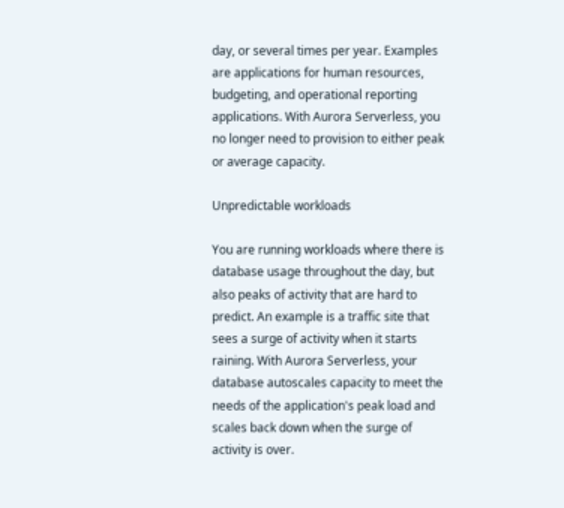day, or several times per year. Examples are applications for human resources, budgeting, and operational reporting applications. With Aurora Serverless, you no longer need to provision to either peak or average capacity.

Unpredictable workloads

You are running workloads where there is database usage throughout the day, but also peaks of activity that are hard to predict. An example is a traffic site that sees a surge of activity when it starts raining. With Aurora Serverless, your database autoscales capacity to meet the needs of the application's peak load and scales back down when the surge of activity is over.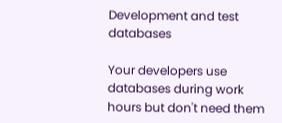Development and test databases

Your developers use databases during work hours but don't need them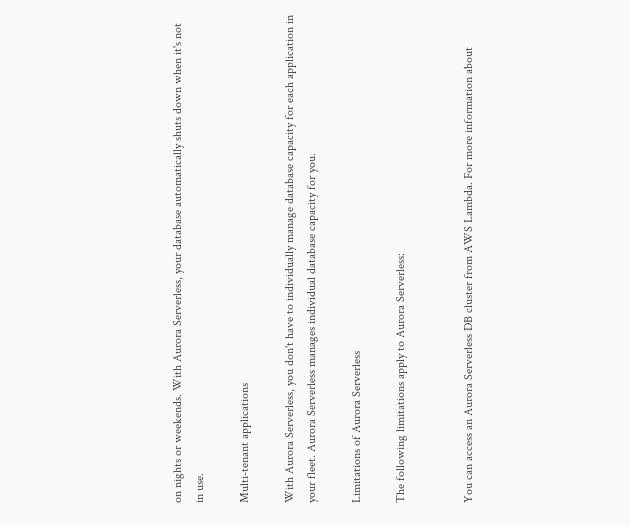on nights or weekends. With Aurora Serverless, your database automatically shuts down when it's not in use.

Multi-tenant applications

With Aurora Serverless, you don't have to individually manage database capacity for each application in your fleet. Aurora Serverless manages individual database capacity for you.

Limitations of Aurora Serverless

The following limitations apply to Aurora Serverless:


You can access an Aurora Serverless DB cluster from AWS Lambda. For more information about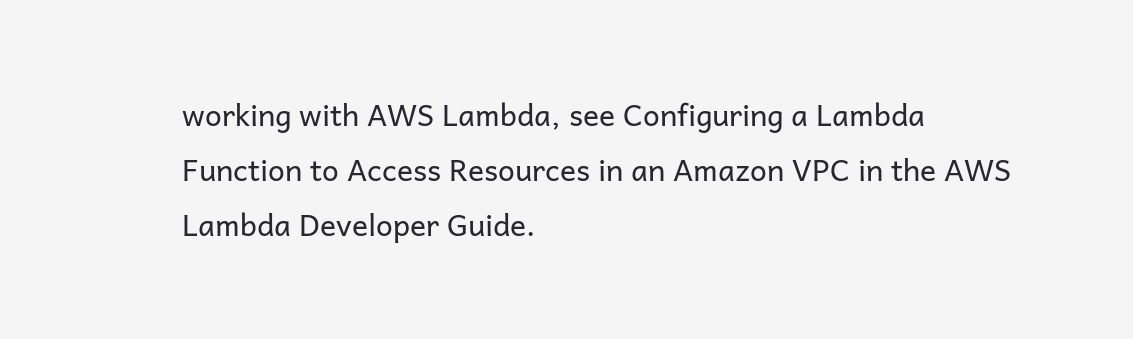working with AWS Lambda, see Configuring a Lambda Function to Access Resources in an Amazon VPC in the AWS Lambda Developer Guide.